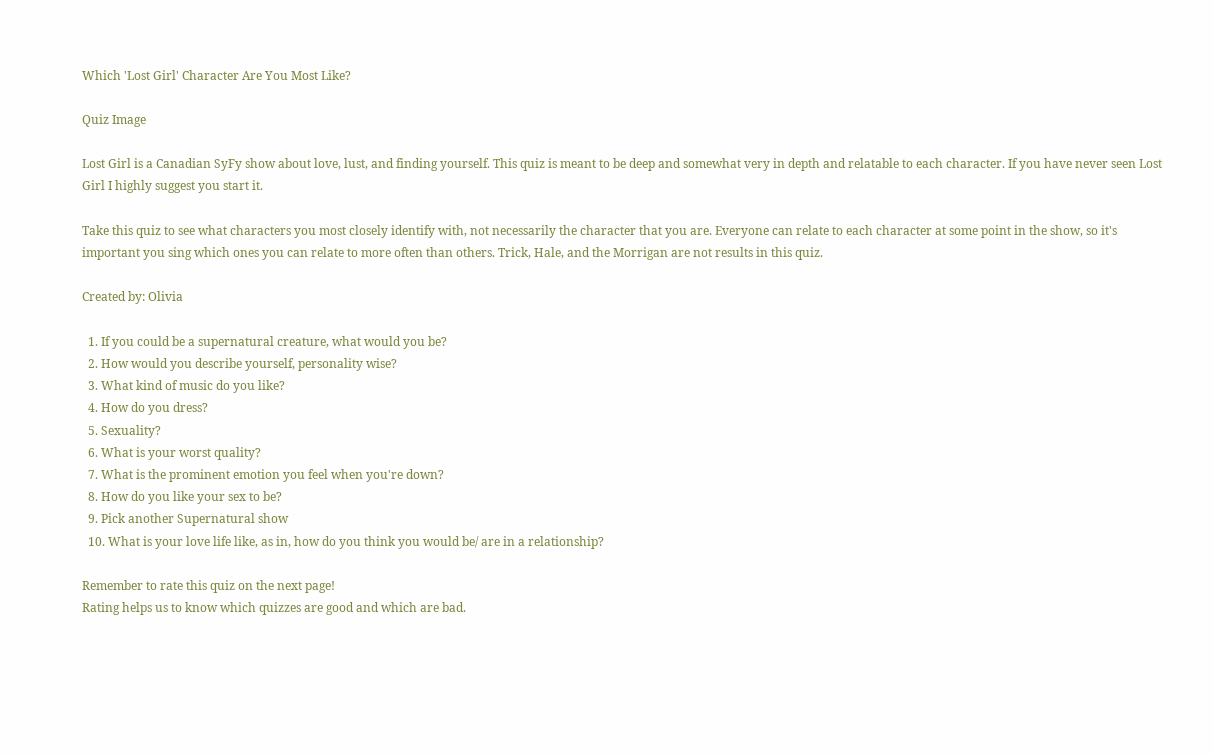Which 'Lost Girl' Character Are You Most Like?

Quiz Image

Lost Girl is a Canadian SyFy show about love, lust, and finding yourself. This quiz is meant to be deep and somewhat very in depth and relatable to each character. If you have never seen Lost Girl I highly suggest you start it.

Take this quiz to see what characters you most closely identify with, not necessarily the character that you are. Everyone can relate to each character at some point in the show, so it's important you sing which ones you can relate to more often than others. Trick, Hale, and the Morrigan are not results in this quiz.

Created by: Olivia

  1. If you could be a supernatural creature, what would you be?
  2. How would you describe yourself, personality wise?
  3. What kind of music do you like?
  4. How do you dress?
  5. Sexuality?
  6. What is your worst quality?
  7. What is the prominent emotion you feel when you're down?
  8. How do you like your sex to be?
  9. Pick another Supernatural show
  10. What is your love life like, as in, how do you think you would be/ are in a relationship?

Remember to rate this quiz on the next page!
Rating helps us to know which quizzes are good and which are bad.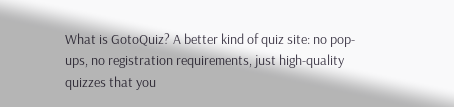What is GotoQuiz? A better kind of quiz site: no pop-ups, no registration requirements, just high-quality quizzes that you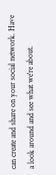can create and share on your social network. Have a look around and see what we're about.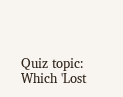Quiz topic: Which 'Lost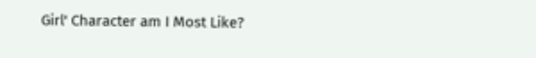Girl' Character am I Most Like?